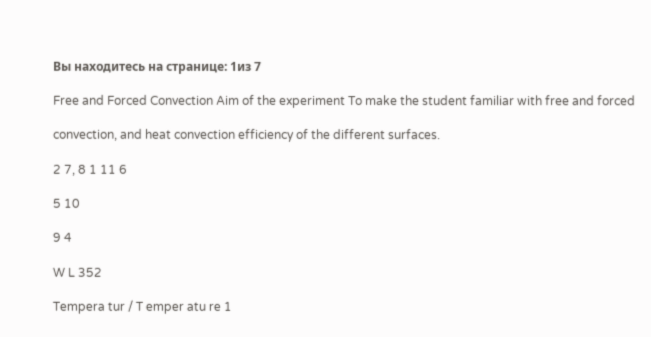Вы находитесь на странице: 1из 7

Free and Forced Convection Aim of the experiment To make the student familiar with free and forced

convection, and heat convection efficiency of the different surfaces.

2 7, 8 1 11 6

5 10

9 4

W L 352

Tempera tur / T emper atu re 1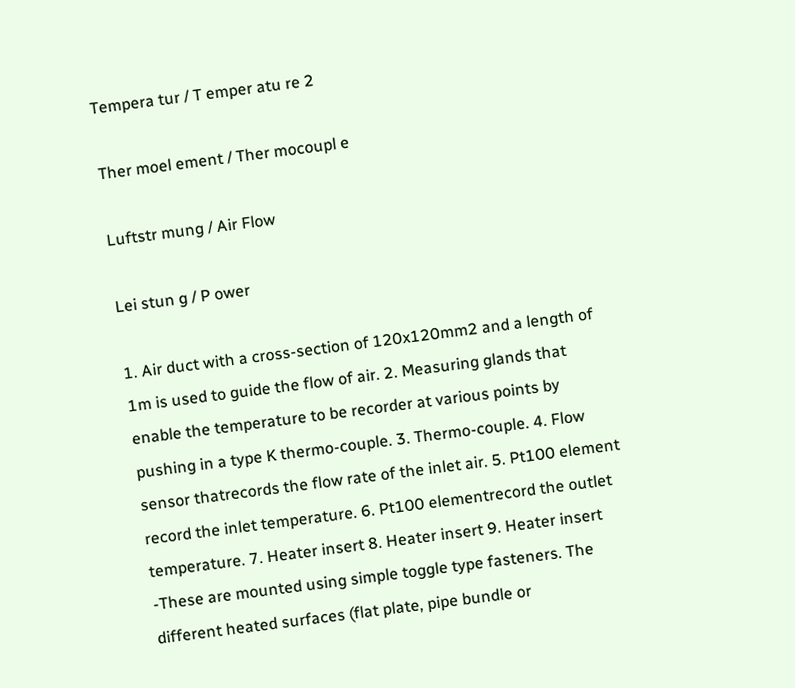Tempera tur / T emper atu re 2

Ther moel ement / Ther mocoupl e

Luftstr mung / Air Flow

Lei stun g / P ower

1. Air duct with a cross-section of 120x120mm2 and a length of 1m is used to guide the flow of air. 2. Measuring glands that enable the temperature to be recorder at various points by pushing in a type K thermo-couple. 3. Thermo-couple. 4. Flow sensor thatrecords the flow rate of the inlet air. 5. Pt100 element record the inlet temperature. 6. Pt100 elementrecord the outlet temperature. 7. Heater insert 8. Heater insert 9. Heater insert -These are mounted using simple toggle type fasteners. The different heated surfaces (flat plate, pipe bundle or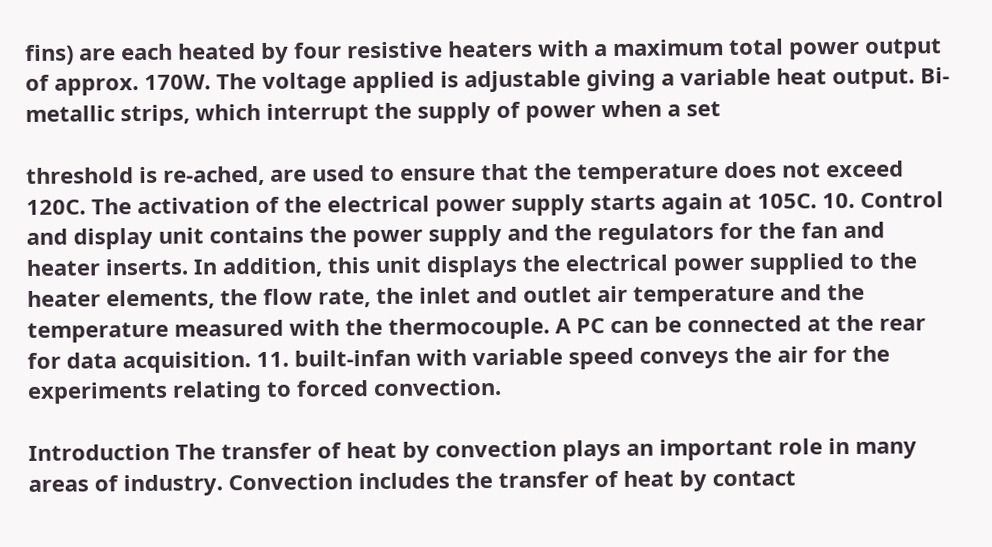fins) are each heated by four resistive heaters with a maximum total power output of approx. 170W. The voltage applied is adjustable giving a variable heat output. Bi-metallic strips, which interrupt the supply of power when a set

threshold is re-ached, are used to ensure that the temperature does not exceed 120C. The activation of the electrical power supply starts again at 105C. 10. Control and display unit contains the power supply and the regulators for the fan and heater inserts. In addition, this unit displays the electrical power supplied to the heater elements, the flow rate, the inlet and outlet air temperature and the temperature measured with the thermocouple. A PC can be connected at the rear for data acquisition. 11. built-infan with variable speed conveys the air for the experiments relating to forced convection.

Introduction The transfer of heat by convection plays an important role in many areas of industry. Convection includes the transfer of heat by contact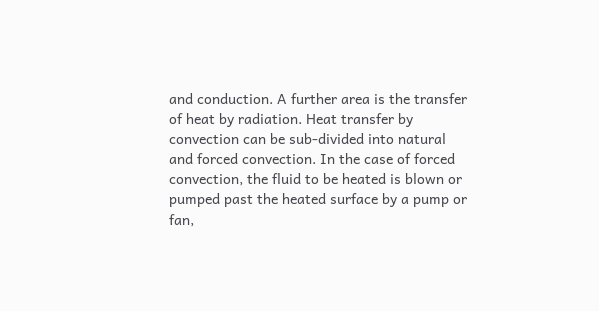and conduction. A further area is the transfer of heat by radiation. Heat transfer by convection can be sub-divided into natural and forced convection. In the case of forced convection, the fluid to be heated is blown or pumped past the heated surface by a pump or fan,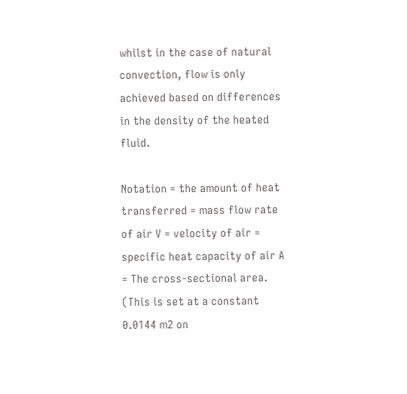whilst in the case of natural convection, flow is only achieved based on differences in the density of the heated fluid.

Notation = the amount of heat transferred = mass flow rate of air V = velocity of air = specific heat capacity of air A = The cross-sectional area. (This is set at a constant 0.0144 m2 on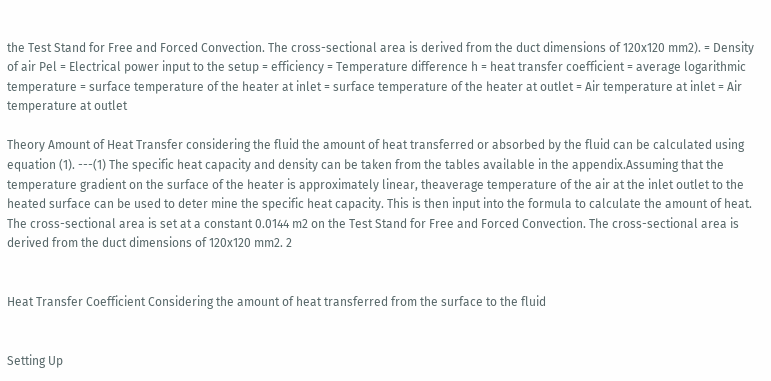the Test Stand for Free and Forced Convection. The cross-sectional area is derived from the duct dimensions of 120x120 mm2). = Density of air Pel = Electrical power input to the setup = efficiency = Temperature difference h = heat transfer coefficient = average logarithmic temperature = surface temperature of the heater at inlet = surface temperature of the heater at outlet = Air temperature at inlet = Air temperature at outlet

Theory Amount of Heat Transfer considering the fluid the amount of heat transferred or absorbed by the fluid can be calculated using equation (1). ---(1) The specific heat capacity and density can be taken from the tables available in the appendix.Assuming that the temperature gradient on the surface of the heater is approximately linear, theaverage temperature of the air at the inlet outlet to the heated surface can be used to deter mine the specific heat capacity. This is then input into the formula to calculate the amount of heat. The cross-sectional area is set at a constant 0.0144 m2 on the Test Stand for Free and Forced Convection. The cross-sectional area is derived from the duct dimensions of 120x120 mm2. 2


Heat Transfer Coefficient Considering the amount of heat transferred from the surface to the fluid


Setting Up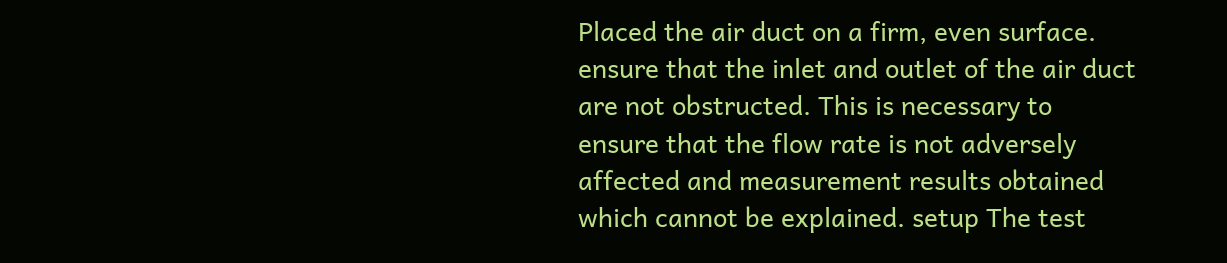Placed the air duct on a firm, even surface. ensure that the inlet and outlet of the air duct are not obstructed. This is necessary to ensure that the flow rate is not adversely affected and measurement results obtained which cannot be explained. setup The test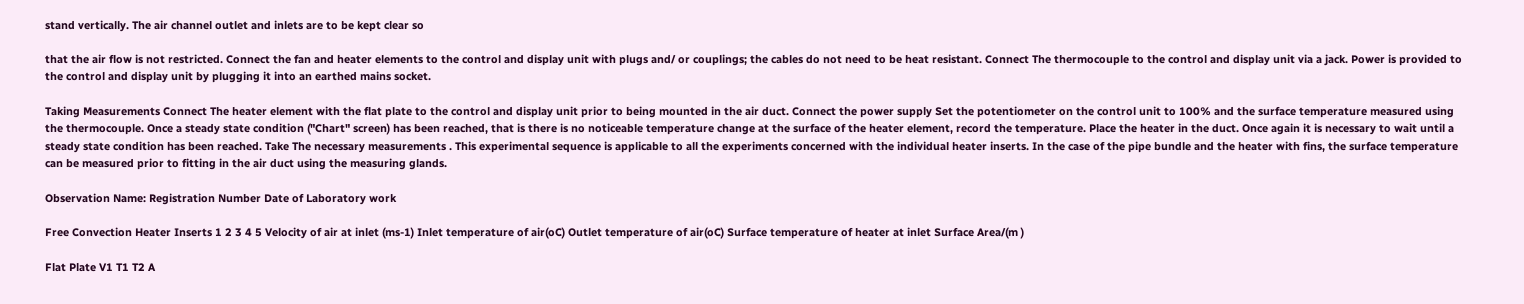stand vertically. The air channel outlet and inlets are to be kept clear so

that the air flow is not restricted. Connect the fan and heater elements to the control and display unit with plugs and/ or couplings; the cables do not need to be heat resistant. Connect The thermocouple to the control and display unit via a jack. Power is provided to the control and display unit by plugging it into an earthed mains socket.

Taking Measurements Connect The heater element with the flat plate to the control and display unit prior to being mounted in the air duct. Connect the power supply Set the potentiometer on the control unit to 100% and the surface temperature measured using the thermocouple. Once a steady state condition ("Chart" screen) has been reached, that is there is no noticeable temperature change at the surface of the heater element, record the temperature. Place the heater in the duct. Once again it is necessary to wait until a steady state condition has been reached. Take The necessary measurements . This experimental sequence is applicable to all the experiments concerned with the individual heater inserts. In the case of the pipe bundle and the heater with fins, the surface temperature can be measured prior to fitting in the air duct using the measuring glands.

Observation Name: Registration Number Date of Laboratory work

Free Convection Heater Inserts 1 2 3 4 5 Velocity of air at inlet (ms-1) Inlet temperature of air(oC) Outlet temperature of air(oC) Surface temperature of heater at inlet Surface Area/(m )

Flat Plate V1 T1 T2 A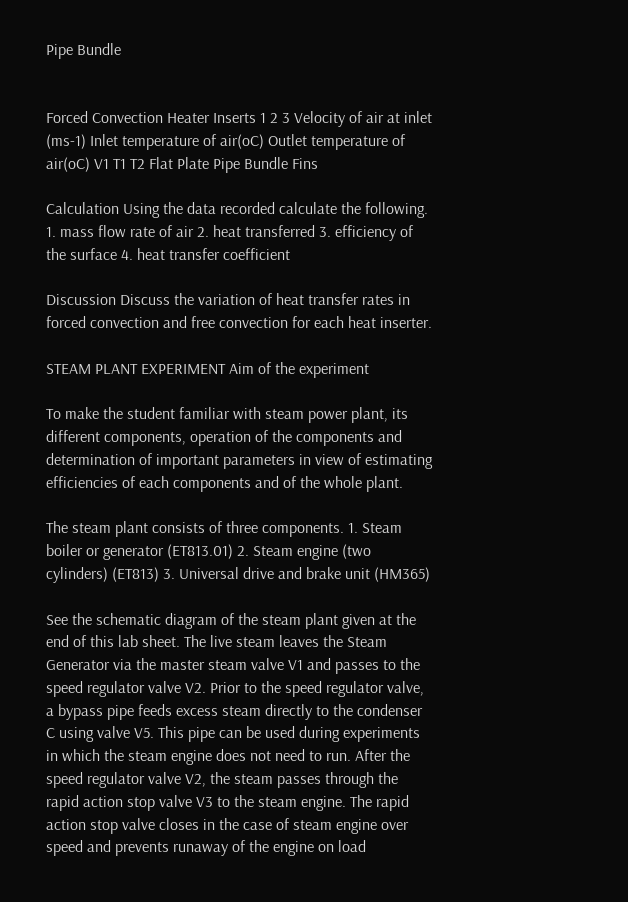Pipe Bundle


Forced Convection Heater Inserts 1 2 3 Velocity of air at inlet (ms-1) Inlet temperature of air(oC) Outlet temperature of air(oC) V1 T1 T2 Flat Plate Pipe Bundle Fins

Calculation Using the data recorded calculate the following. 1. mass flow rate of air 2. heat transferred 3. efficiency of the surface 4. heat transfer coefficient

Discussion Discuss the variation of heat transfer rates in forced convection and free convection for each heat inserter.

STEAM PLANT EXPERIMENT Aim of the experiment

To make the student familiar with steam power plant, its different components, operation of the components and determination of important parameters in view of estimating efficiencies of each components and of the whole plant.

The steam plant consists of three components. 1. Steam boiler or generator (ET813.01) 2. Steam engine (two cylinders) (ET813) 3. Universal drive and brake unit (HM365)

See the schematic diagram of the steam plant given at the end of this lab sheet. The live steam leaves the Steam Generator via the master steam valve V1 and passes to the speed regulator valve V2. Prior to the speed regulator valve, a bypass pipe feeds excess steam directly to the condenser C using valve V5. This pipe can be used during experiments in which the steam engine does not need to run. After the speed regulator valve V2, the steam passes through the rapid action stop valve V3 to the steam engine. The rapid action stop valve closes in the case of steam engine over speed and prevents runaway of the engine on load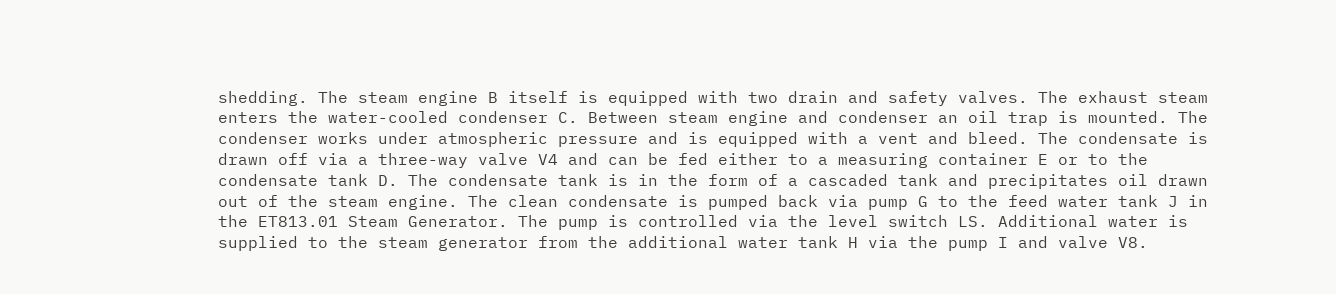shedding. The steam engine B itself is equipped with two drain and safety valves. The exhaust steam enters the water-cooled condenser C. Between steam engine and condenser an oil trap is mounted. The condenser works under atmospheric pressure and is equipped with a vent and bleed. The condensate is drawn off via a three-way valve V4 and can be fed either to a measuring container E or to the condensate tank D. The condensate tank is in the form of a cascaded tank and precipitates oil drawn out of the steam engine. The clean condensate is pumped back via pump G to the feed water tank J in the ET813.01 Steam Generator. The pump is controlled via the level switch LS. Additional water is supplied to the steam generator from the additional water tank H via the pump I and valve V8.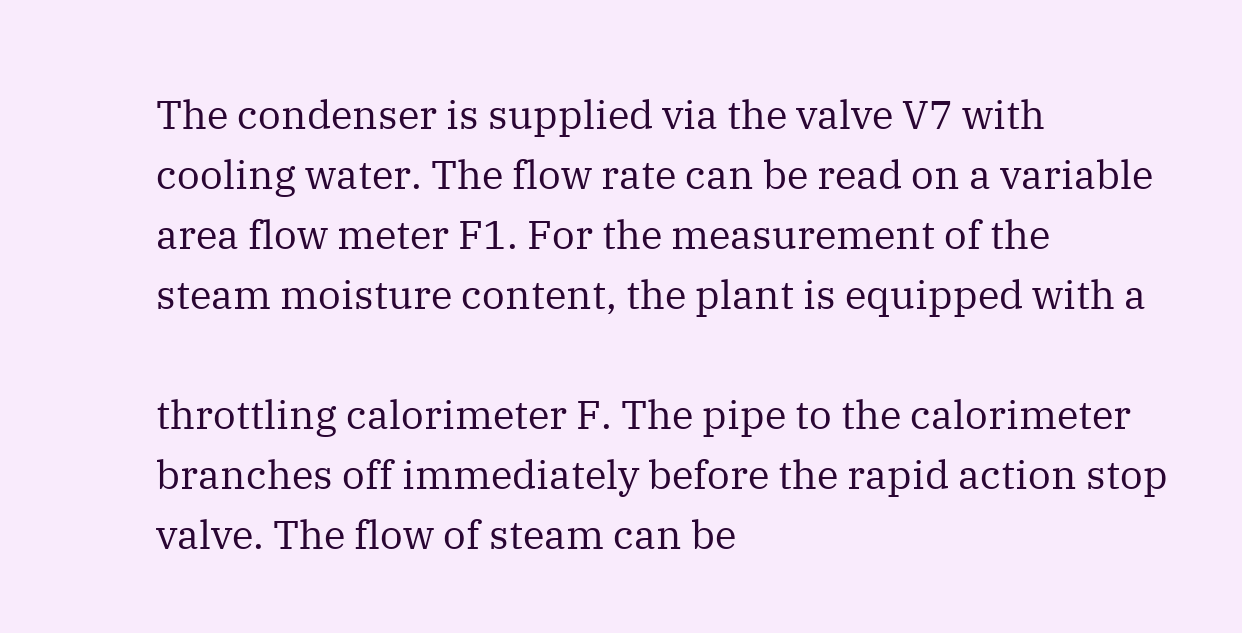The condenser is supplied via the valve V7 with cooling water. The flow rate can be read on a variable area flow meter F1. For the measurement of the steam moisture content, the plant is equipped with a

throttling calorimeter F. The pipe to the calorimeter branches off immediately before the rapid action stop valve. The flow of steam can be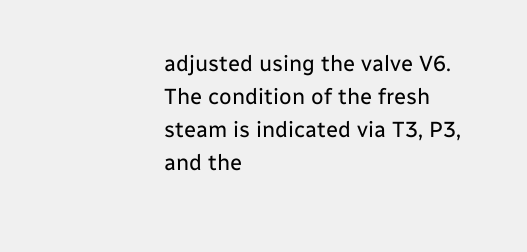adjusted using the valve V6. The condition of the fresh steam is indicated via T3, P3, and the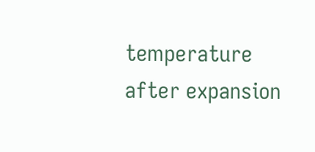temperature after expansion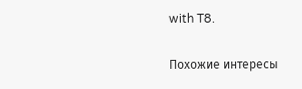with T8.

Похожие интересы